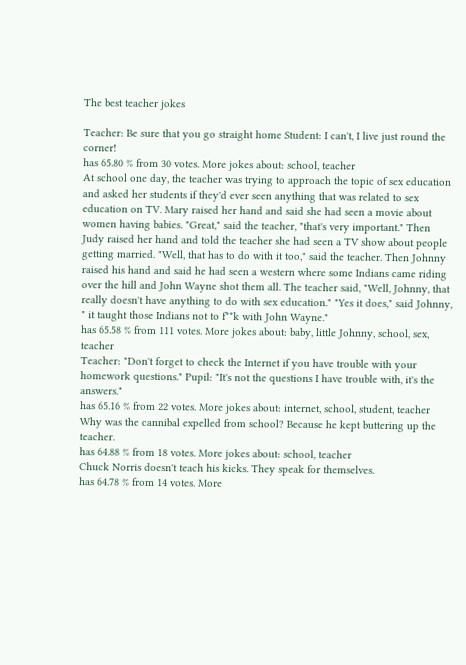The best teacher jokes

Teacher: Be sure that you go straight home Student: I can't, I live just round the corner!
has 65.80 % from 30 votes. More jokes about: school, teacher
At school one day, the teacher was trying to approach the topic of sex education and asked her students if they'd ever seen anything that was related to sex education on TV. Mary raised her hand and said she had seen a movie about women having babies. "Great," said the teacher, "that's very important." Then Judy raised her hand and told the teacher she had seen a TV show about people getting married. "Well, that has to do with it too," said the teacher. Then Johnny raised his hand and said he had seen a western where some Indians came riding over the hill and John Wayne shot them all. The teacher said, "Well, Johnny, that really doesn't have anything to do with sex education." "Yes it does," said Johnny, " it taught those Indians not to f**k with John Wayne."
has 65.58 % from 111 votes. More jokes about: baby, little Johnny, school, sex, teacher
Teacher: "Don't forget to check the Internet if you have trouble with your homework questions." Pupil: "It's not the questions I have trouble with, it's the answers."
has 65.16 % from 22 votes. More jokes about: internet, school, student, teacher
Why was the cannibal expelled from school? Because he kept buttering up the teacher.
has 64.88 % from 18 votes. More jokes about: school, teacher
Chuck Norris doesn't teach his kicks. They speak for themselves.
has 64.78 % from 14 votes. More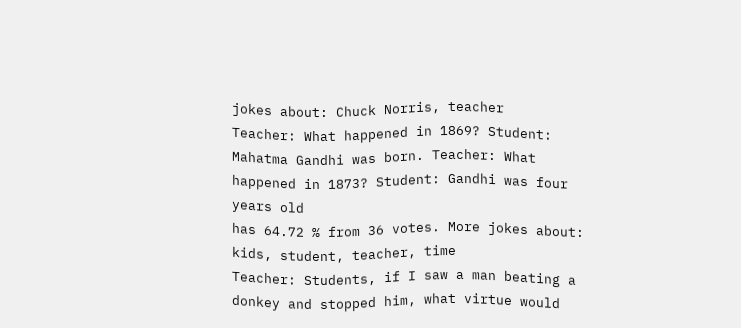jokes about: Chuck Norris, teacher
Teacher: What happened in 1869? Student: Mahatma Gandhi was born. Teacher: What happened in 1873? Student: Gandhi was four years old
has 64.72 % from 36 votes. More jokes about: kids, student, teacher, time
Teacher: Students, if I saw a man beating a donkey and stopped him, what virtue would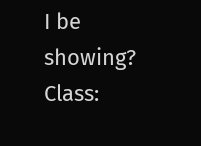I be showing? Class: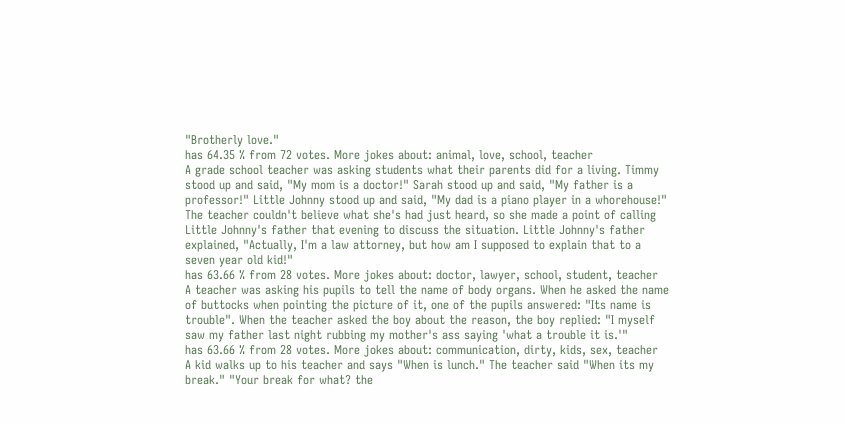"Brotherly love."
has 64.35 % from 72 votes. More jokes about: animal, love, school, teacher
A grade school teacher was asking students what their parents did for a living. Timmy stood up and said, "My mom is a doctor!" Sarah stood up and said, "My father is a professor!" Little Johnny stood up and said, "My dad is a piano player in a whorehouse!" The teacher couldn't believe what she's had just heard, so she made a point of calling Little Johnny's father that evening to discuss the situation. Little Johnny's father explained, "Actually, I'm a law attorney, but how am I supposed to explain that to a seven year old kid!"
has 63.66 % from 28 votes. More jokes about: doctor, lawyer, school, student, teacher
A teacher was asking his pupils to tell the name of body organs. When he asked the name of buttocks when pointing the picture of it, one of the pupils answered: "Its name is trouble". When the teacher asked the boy about the reason, the boy replied: "I myself saw my father last night rubbing my mother's ass saying 'what a trouble it is.'"
has 63.66 % from 28 votes. More jokes about: communication, dirty, kids, sex, teacher
A kid walks up to his teacher and says "When is lunch." The teacher said "When its my break." "Your break for what? the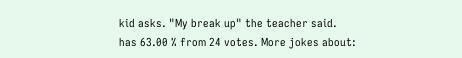kid asks. "My break up" the teacher said.
has 63.00 % from 24 votes. More jokes about: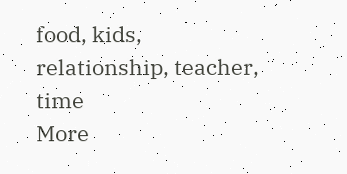food, kids, relationship, teacher, time
More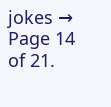jokes →
Page 14 of 21.